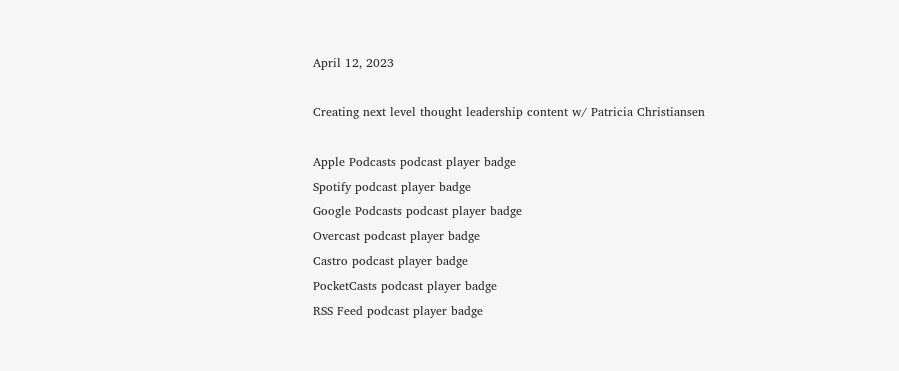April 12, 2023

Creating next level thought leadership content w/ Patricia Christiansen

Apple Podcasts podcast player badge
Spotify podcast player badge
Google Podcasts podcast player badge
Overcast podcast player badge
Castro podcast player badge
PocketCasts podcast player badge
RSS Feed podcast player badge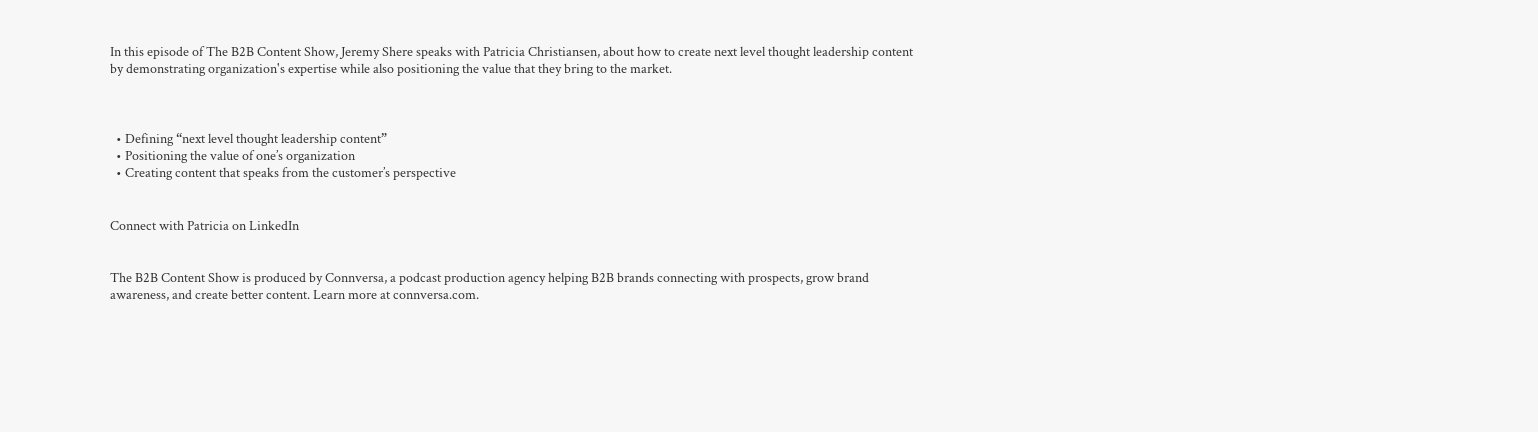In this episode of The B2B Content Show, Jeremy Shere speaks with Patricia Christiansen, about how to create next level thought leadership content by demonstrating organization's expertise while also positioning the value that they bring to the market.



  • Defining “next level thought leadership content”
  • Positioning the value of one’s organization
  • Creating content that speaks from the customer’s perspective


Connect with Patricia on LinkedIn


The B2B Content Show is produced by Connversa, a podcast production agency helping B2B brands connecting with prospects, grow brand awareness, and create better content. Learn more at connversa.com.